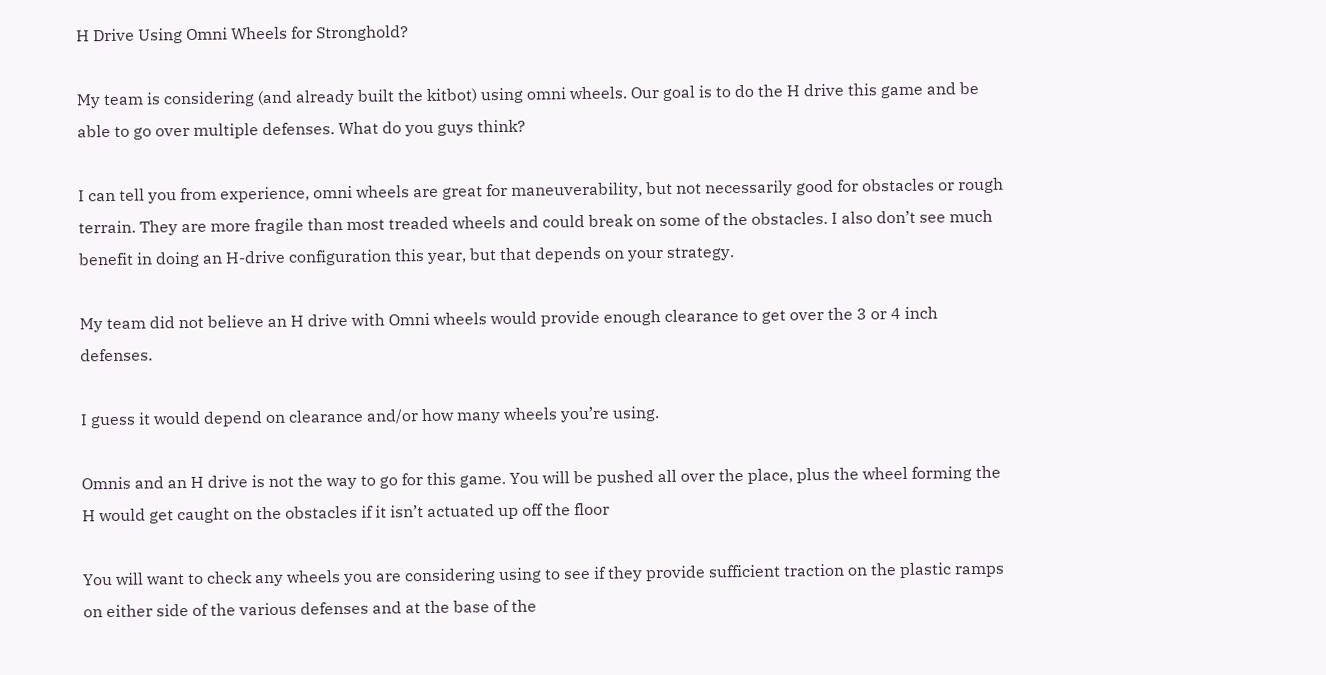H Drive Using Omni Wheels for Stronghold?

My team is considering (and already built the kitbot) using omni wheels. Our goal is to do the H drive this game and be able to go over multiple defenses. What do you guys think?

I can tell you from experience, omni wheels are great for maneuverability, but not necessarily good for obstacles or rough terrain. They are more fragile than most treaded wheels and could break on some of the obstacles. I also don’t see much benefit in doing an H-drive configuration this year, but that depends on your strategy.

My team did not believe an H drive with Omni wheels would provide enough clearance to get over the 3 or 4 inch defenses.

I guess it would depend on clearance and/or how many wheels you’re using.

Omnis and an H drive is not the way to go for this game. You will be pushed all over the place, plus the wheel forming the H would get caught on the obstacles if it isn’t actuated up off the floor

You will want to check any wheels you are considering using to see if they provide sufficient traction on the plastic ramps on either side of the various defenses and at the base of the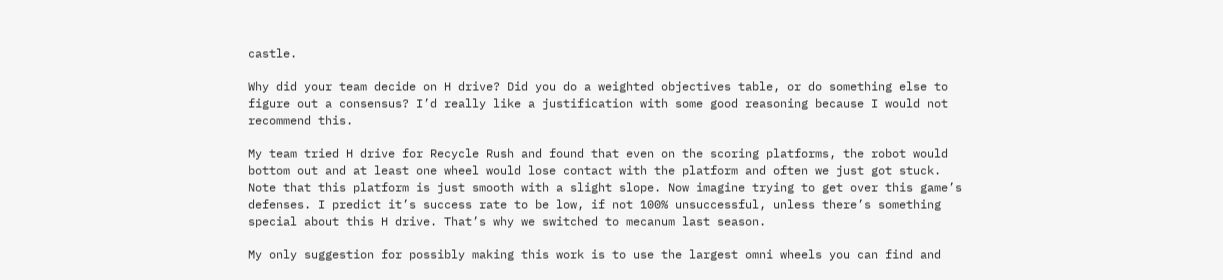castle.

Why did your team decide on H drive? Did you do a weighted objectives table, or do something else to figure out a consensus? I’d really like a justification with some good reasoning because I would not recommend this.

My team tried H drive for Recycle Rush and found that even on the scoring platforms, the robot would bottom out and at least one wheel would lose contact with the platform and often we just got stuck. Note that this platform is just smooth with a slight slope. Now imagine trying to get over this game’s defenses. I predict it’s success rate to be low, if not 100% unsuccessful, unless there’s something special about this H drive. That’s why we switched to mecanum last season.

My only suggestion for possibly making this work is to use the largest omni wheels you can find and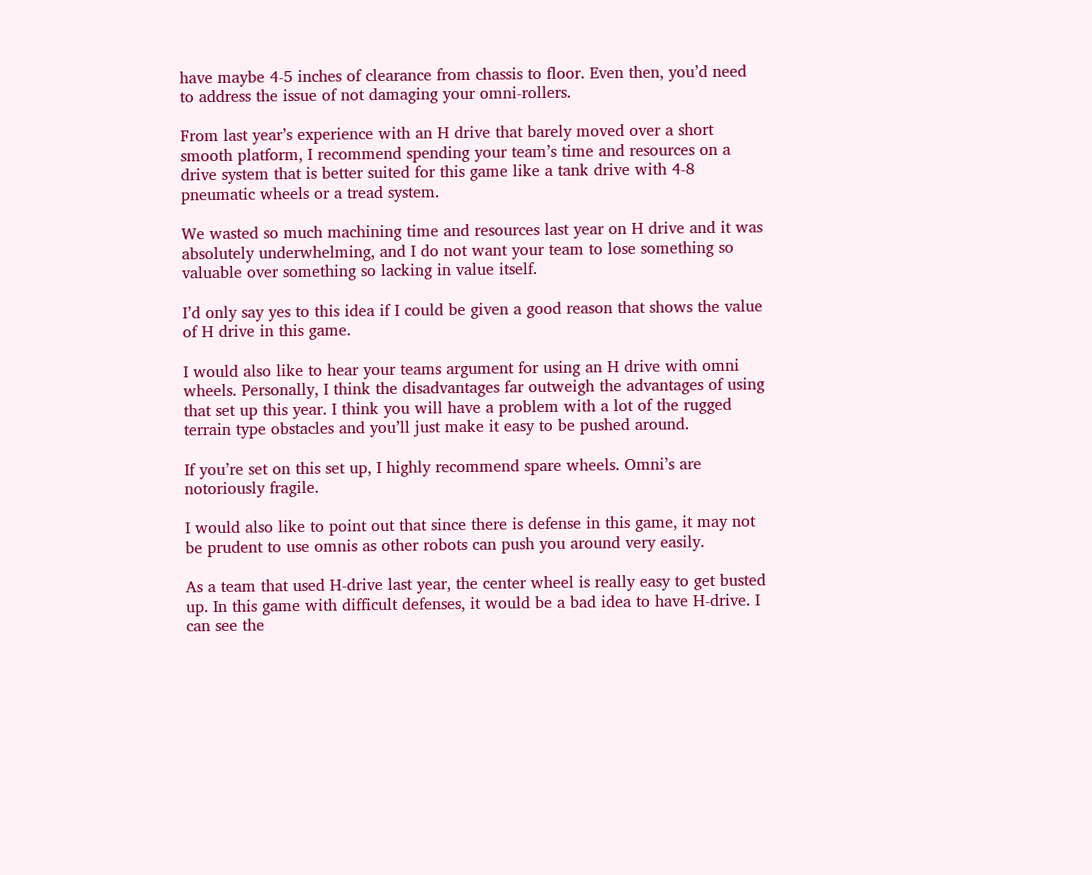have maybe 4-5 inches of clearance from chassis to floor. Even then, you’d need to address the issue of not damaging your omni-rollers.

From last year’s experience with an H drive that barely moved over a short smooth platform, I recommend spending your team’s time and resources on a drive system that is better suited for this game like a tank drive with 4-8 pneumatic wheels or a tread system.

We wasted so much machining time and resources last year on H drive and it was absolutely underwhelming, and I do not want your team to lose something so valuable over something so lacking in value itself.

I’d only say yes to this idea if I could be given a good reason that shows the value of H drive in this game.

I would also like to hear your teams argument for using an H drive with omni wheels. Personally, I think the disadvantages far outweigh the advantages of using that set up this year. I think you will have a problem with a lot of the rugged terrain type obstacles and you’ll just make it easy to be pushed around.

If you’re set on this set up, I highly recommend spare wheels. Omni’s are notoriously fragile.

I would also like to point out that since there is defense in this game, it may not be prudent to use omnis as other robots can push you around very easily.

As a team that used H-drive last year, the center wheel is really easy to get busted up. In this game with difficult defenses, it would be a bad idea to have H-drive. I can see the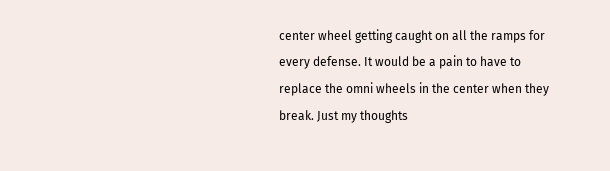center wheel getting caught on all the ramps for every defense. It would be a pain to have to replace the omni wheels in the center when they break. Just my thoughts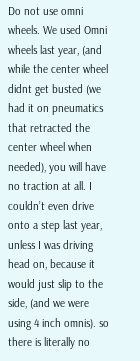Do not use omni wheels. We used Omni wheels last year, (and while the center wheel didnt get busted (we had it on pneumatics that retracted the center wheel when needed), you will have no traction at all. I couldn’t even drive onto a step last year, unless I was driving head on, because it would just slip to the side, (and we were using 4 inch omnis). so there is literally no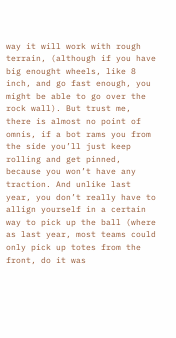way it will work with rough terrain, (although if you have big enought wheels, like 8 inch, and go fast enough, you might be able to go over the rock wall). But trust me, there is almost no point of omnis, if a bot rams you from the side you’ll just keep rolling and get pinned, because you won’t have any traction. And unlike last year, you don’t really have to allign yourself in a certain way to pick up the ball (where as last year, most teams could only pick up totes from the front, do it was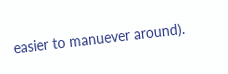easier to manuever around).